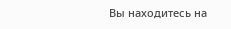Вы находитесь на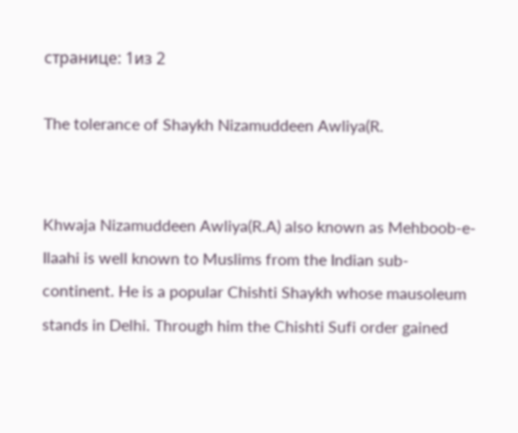странице: 1из 2

The tolerance of Shaykh Nizamuddeen Awliya(R.


Khwaja Nizamuddeen Awliya(R.A) also known as Mehboob-e-Ilaahi is well known to Muslims from the Indian sub-continent. He is a popular Chishti Shaykh whose mausoleum stands in Delhi. Through him the Chishti Sufi order gained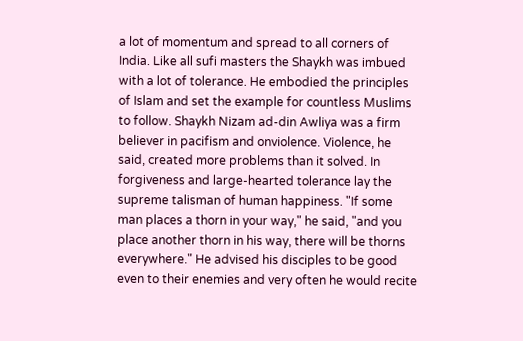a lot of momentum and spread to all corners of India. Like all sufi masters the Shaykh was imbued with a lot of tolerance. He embodied the principles of Islam and set the example for countless Muslims to follow. Shaykh Nizam ad-din Awliya was a firm believer in pacifism and onviolence. Violence, he said, created more problems than it solved. In forgiveness and large-hearted tolerance lay the supreme talisman of human happiness. "If some man places a thorn in your way," he said, "and you place another thorn in his way, there will be thorns everywhere." He advised his disciples to be good even to their enemies and very often he would recite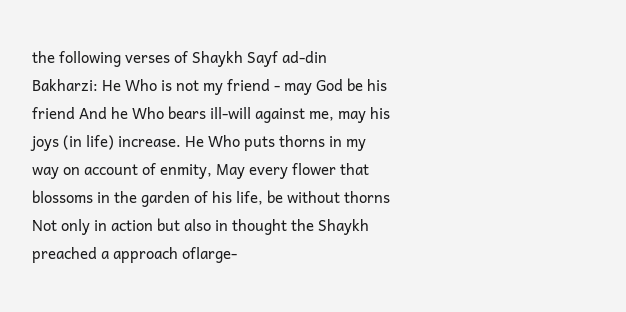the following verses of Shaykh Sayf ad-din Bakharzi: He Who is not my friend - may God be his friend And he Who bears ill-will against me, may his joys (in life) increase. He Who puts thorns in my way on account of enmity, May every flower that blossoms in the garden of his life, be without thorns Not only in action but also in thought the Shaykh preached a approach oflarge-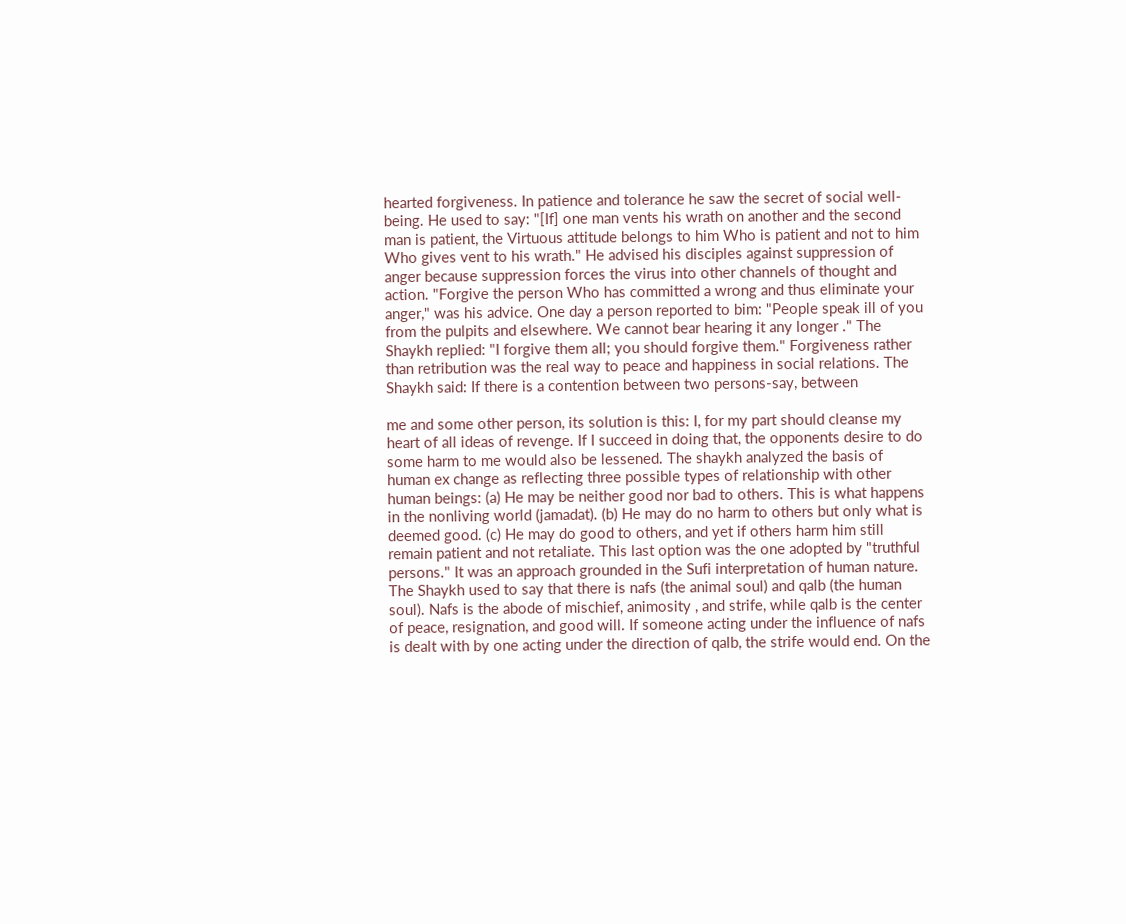hearted forgiveness. In patience and tolerance he saw the secret of social well-being. He used to say: "[If] one man vents his wrath on another and the second man is patient, the Virtuous attitude belongs to him Who is patient and not to him Who gives vent to his wrath." He advised his disciples against suppression of anger because suppression forces the virus into other channels of thought and action. "Forgive the person Who has committed a wrong and thus eliminate your anger," was his advice. One day a person reported to bim: "People speak ill of you from the pulpits and elsewhere. We cannot bear hearing it any longer ." The Shaykh replied: "I forgive them aIl; you should forgive them." Forgiveness rather than retribution was the real way to peace and happiness in social relations. The Shaykh said: If there is a contention between two persons-say, between

me and some other person, its solution is this: I, for my part should cleanse my heart of all ideas of revenge. If I succeed in doing that, the opponents desire to do some harm to me would also be lessened. The shaykh analyzed the basis of human ex change as reflecting three possible types of relationship with other human beings: (a) He may be neither good nor bad to others. This is what happens in the nonliving world (jamadat). (b) He may do no harm to others but only what is deemed good. (c) He may do good to others, and yet if others harm him still remain patient and not retaliate. This last option was the one adopted by "truthful persons." It was an approach grounded in the Sufi interpretation of human nature. The Shaykh used to say that there is nafs (the animal soul) and qalb (the human soul). Nafs is the abode of mischief, animosity , and strife, while qalb is the center of peace, resignation, and good will. If someone acting under the influence of nafs is dealt with by one acting under the direction of qalb, the strife would end. On the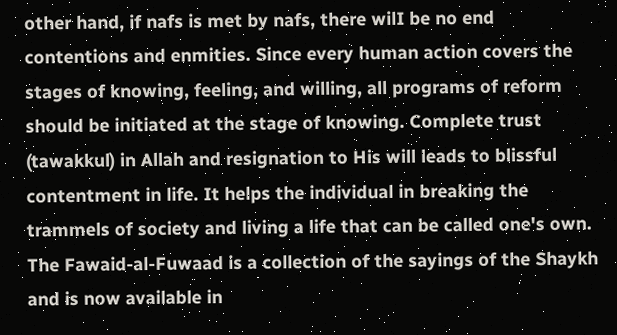other hand, if nafs is met by nafs, there wilI be no end contentions and enmities. Since every human action covers the stages of knowing, feeling, and willing, all programs of reform should be initiated at the stage of knowing. Complete trust (tawakkul) in Allah and resignation to His will leads to blissful contentment in life. It helps the individual in breaking the trammels of society and living a life that can be called one's own. The Fawaid-al-Fuwaad is a collection of the sayings of the Shaykh and is now available in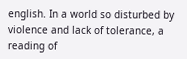english. In a world so disturbed by violence and lack of tolerance, a reading of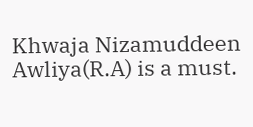Khwaja Nizamuddeen Awliya(R.A) is a must.